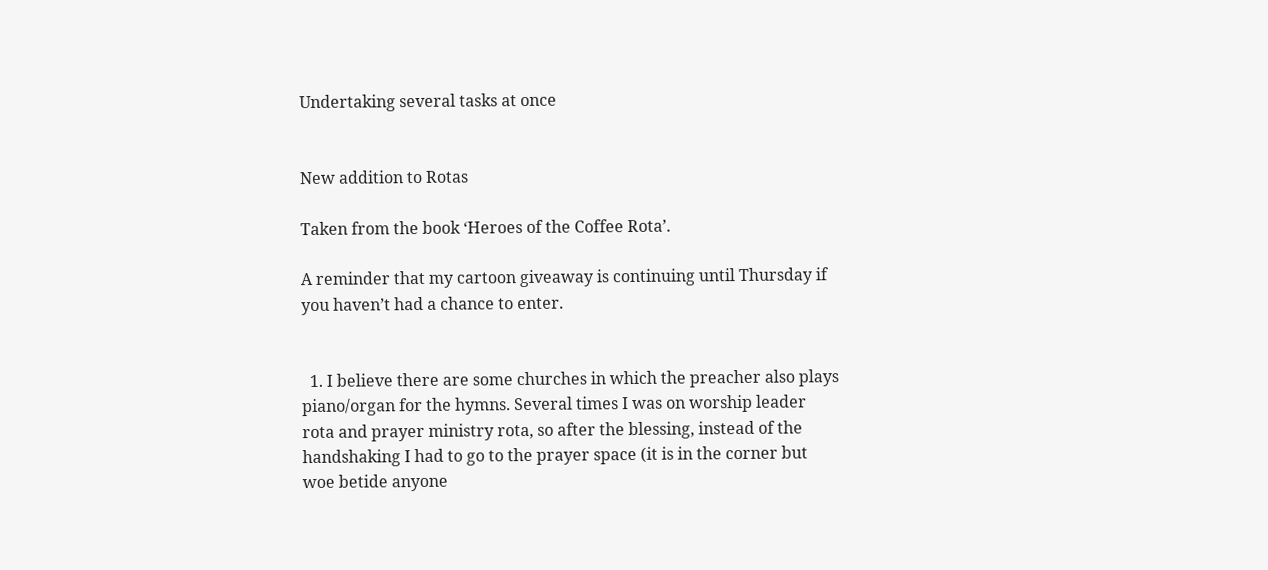Undertaking several tasks at once


New addition to Rotas

Taken from the book ‘Heroes of the Coffee Rota’.

A reminder that my cartoon giveaway is continuing until Thursday if you haven’t had a chance to enter.


  1. I believe there are some churches in which the preacher also plays piano/organ for the hymns. Several times I was on worship leader rota and prayer ministry rota, so after the blessing, instead of the handshaking I had to go to the prayer space (it is in the corner but woe betide anyone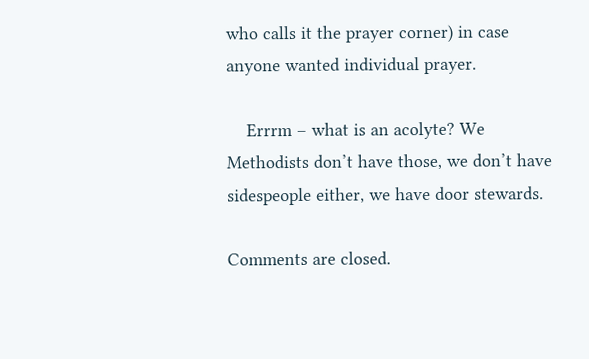who calls it the prayer corner) in case anyone wanted individual prayer.

    Errrm – what is an acolyte? We Methodists don’t have those, we don’t have sidespeople either, we have door stewards.

Comments are closed.